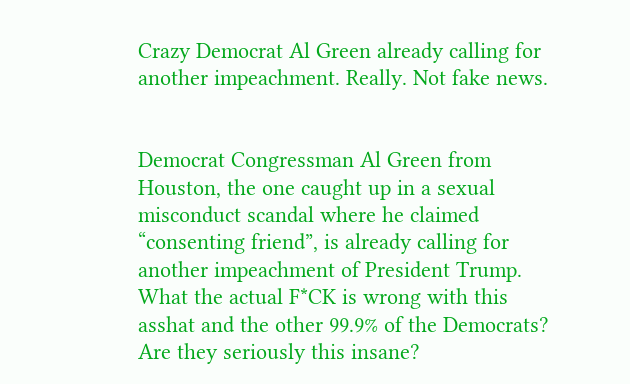Crazy Democrat Al Green already calling for another impeachment. Really. Not fake news.


Democrat Congressman Al Green from Houston, the one caught up in a sexual misconduct scandal where he claimed “consenting friend”, is already calling for another impeachment of President Trump. What the actual F*CK is wrong with this asshat and the other 99.9% of the Democrats? Are they seriously this insane?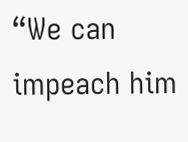“We can impeach him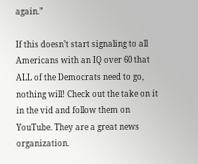again.”

If this doesn’t start signaling to all Americans with an IQ over 60 that ALL of the Democrats need to go, nothing will! Check out the take on it in the vid and follow them on YouTube. They are a great news organization.